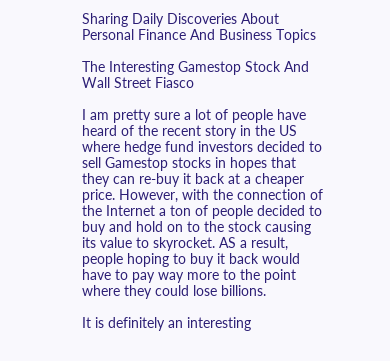Sharing Daily Discoveries About Personal Finance And Business Topics

The Interesting Gamestop Stock And Wall Street Fiasco

I am pretty sure a lot of people have heard of the recent story in the US where hedge fund investors decided to sell Gamestop stocks in hopes that they can re-buy it back at a cheaper price. However, with the connection of the Internet a ton of people decided to buy and hold on to the stock causing its value to skyrocket. AS a result, people hoping to buy it back would have to pay way more to the point where they could lose billions.

It is definitely an interesting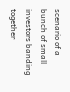scenario of a bunch of small investors banding together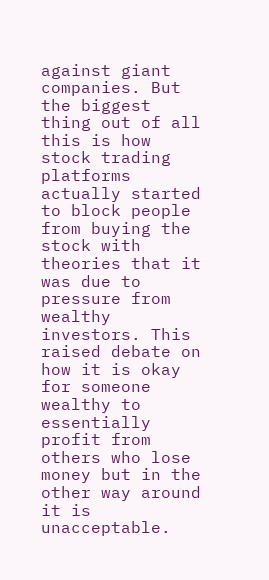against giant companies. But the biggest thing out of all this is how stock trading platforms actually started to block people from buying the stock with theories that it was due to pressure from wealthy investors. This raised debate on how it is okay for someone wealthy to essentially profit from others who lose money but in the other way around it is unacceptable.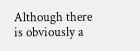Although there is obviously a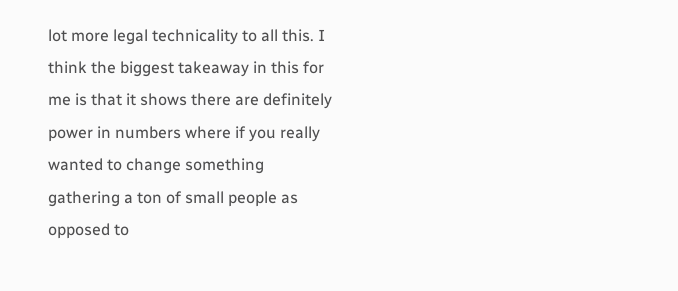lot more legal technicality to all this. I think the biggest takeaway in this for me is that it shows there are definitely power in numbers where if you really wanted to change something gathering a ton of small people as opposed to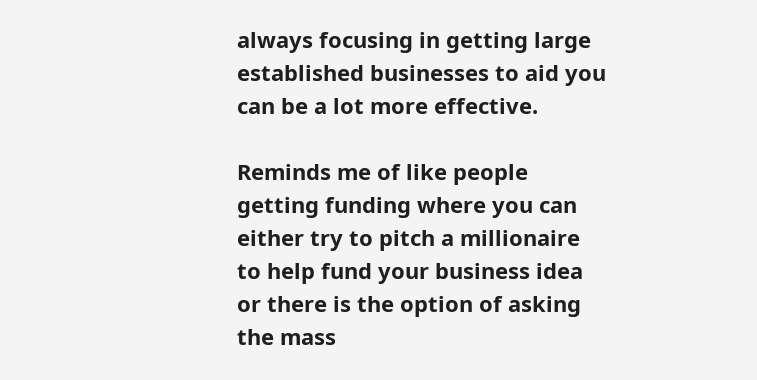always focusing in getting large established businesses to aid you can be a lot more effective.

Reminds me of like people getting funding where you can either try to pitch a millionaire to help fund your business idea or there is the option of asking the mass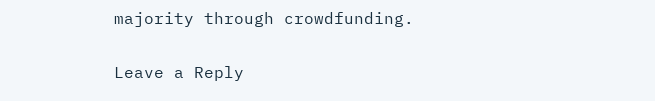majority through crowdfunding.

Leave a Reply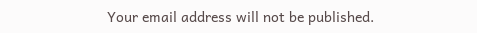Your email address will not be published.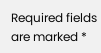Required fields are marked *